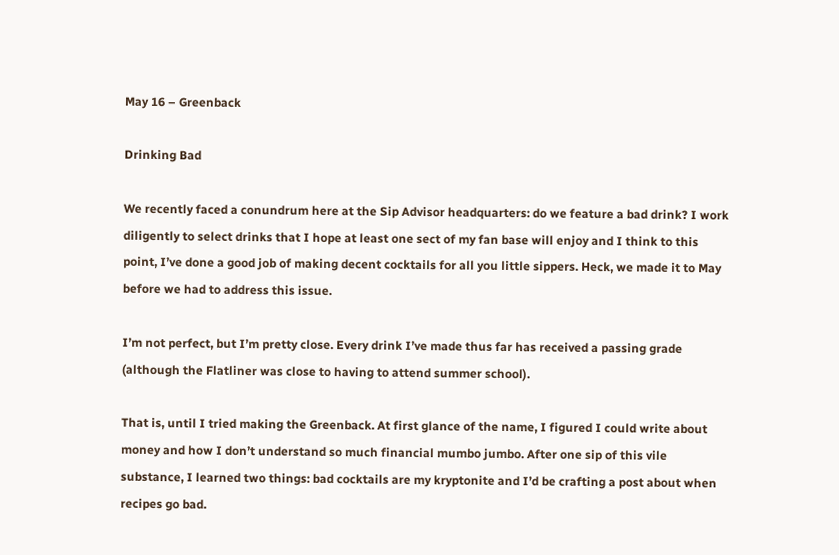May 16 – Greenback

Drinking Bad

We recently faced a conundrum here at the Sip Advisor headquarters: do we feature a bad drink? I work diligently to select drinks that I hope at least one sect of my fan base will enjoy and I think to this point, I’ve done a good job of making decent cocktails for all you little sippers. Heck, we made it to May before we had to address this issue.

I’m not perfect, but I’m pretty close. Every drink I’ve made thus far has received a passing grade (although the Flatliner was close to having to attend summer school).

That is, until I tried making the Greenback. At first glance of the name, I figured I could write about money and how I don’t understand so much financial mumbo jumbo. After one sip of this vile substance, I learned two things: bad cocktails are my kryptonite and I’d be crafting a post about when recipes go bad.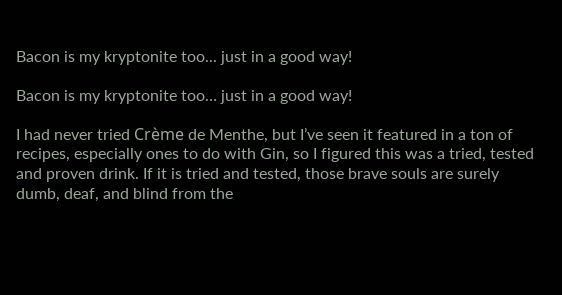Bacon is my kryptonite too... just in a good way!

Bacon is my kryptonite too… just in a good way!

I had never tried Crème de Menthe, but I’ve seen it featured in a ton of recipes, especially ones to do with Gin, so I figured this was a tried, tested and proven drink. If it is tried and tested, those brave souls are surely dumb, deaf, and blind from the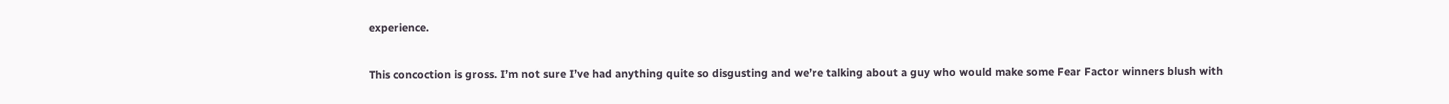experience.

This concoction is gross. I’m not sure I’ve had anything quite so disgusting and we’re talking about a guy who would make some Fear Factor winners blush with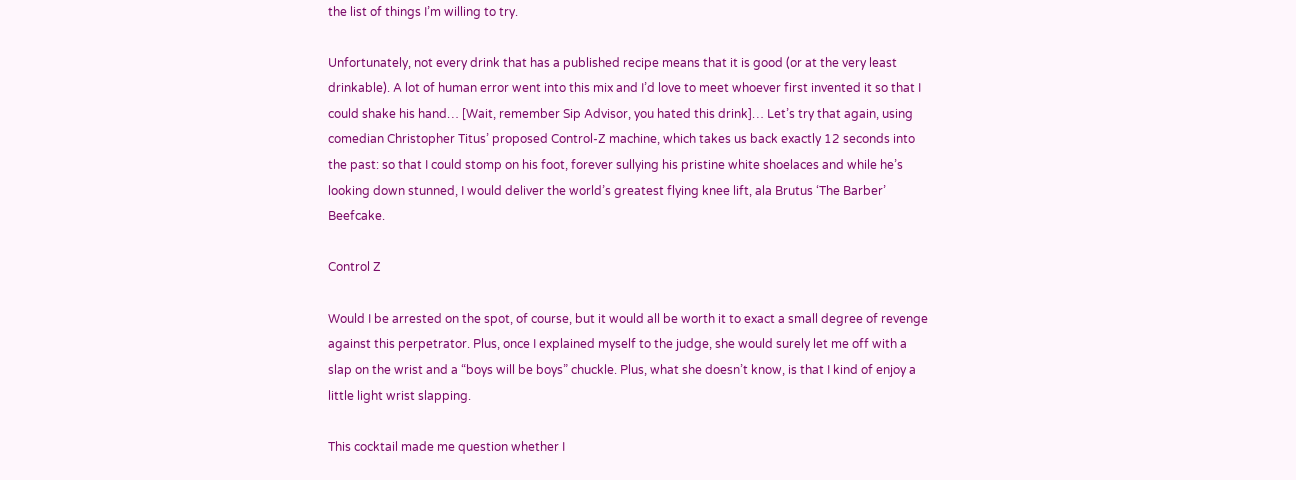the list of things I’m willing to try.

Unfortunately, not every drink that has a published recipe means that it is good (or at the very least drinkable). A lot of human error went into this mix and I’d love to meet whoever first invented it so that I could shake his hand… [Wait, remember Sip Advisor, you hated this drink]… Let’s try that again, using comedian Christopher Titus’ proposed Control-Z machine, which takes us back exactly 12 seconds into the past: so that I could stomp on his foot, forever sullying his pristine white shoelaces and while he’s looking down stunned, I would deliver the world’s greatest flying knee lift, ala Brutus ‘The Barber’ Beefcake.

Control Z

Would I be arrested on the spot, of course, but it would all be worth it to exact a small degree of revenge against this perpetrator. Plus, once I explained myself to the judge, she would surely let me off with a slap on the wrist and a “boys will be boys” chuckle. Plus, what she doesn’t know, is that I kind of enjoy a little light wrist slapping.

This cocktail made me question whether I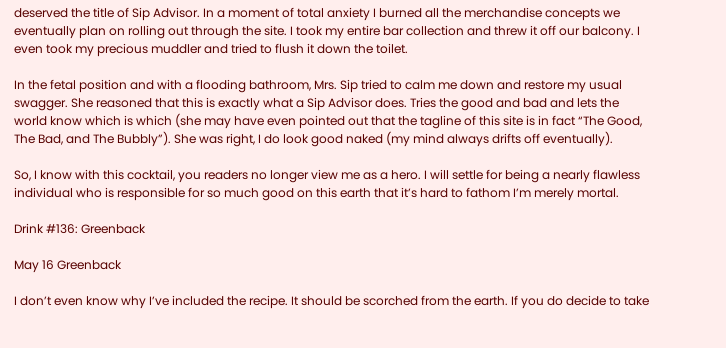deserved the title of Sip Advisor. In a moment of total anxiety I burned all the merchandise concepts we eventually plan on rolling out through the site. I took my entire bar collection and threw it off our balcony. I even took my precious muddler and tried to flush it down the toilet.

In the fetal position and with a flooding bathroom, Mrs. Sip tried to calm me down and restore my usual swagger. She reasoned that this is exactly what a Sip Advisor does. Tries the good and bad and lets the world know which is which (she may have even pointed out that the tagline of this site is in fact “The Good, The Bad, and The Bubbly”). She was right, I do look good naked (my mind always drifts off eventually).

So, I know with this cocktail, you readers no longer view me as a hero. I will settle for being a nearly flawless individual who is responsible for so much good on this earth that it’s hard to fathom I’m merely mortal.

Drink #136: Greenback

May 16 Greenback

I don’t even know why I’ve included the recipe. It should be scorched from the earth. If you do decide to take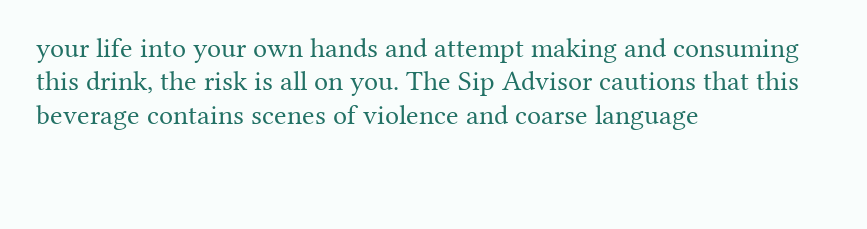your life into your own hands and attempt making and consuming this drink, the risk is all on you. The Sip Advisor cautions that this beverage contains scenes of violence and coarse language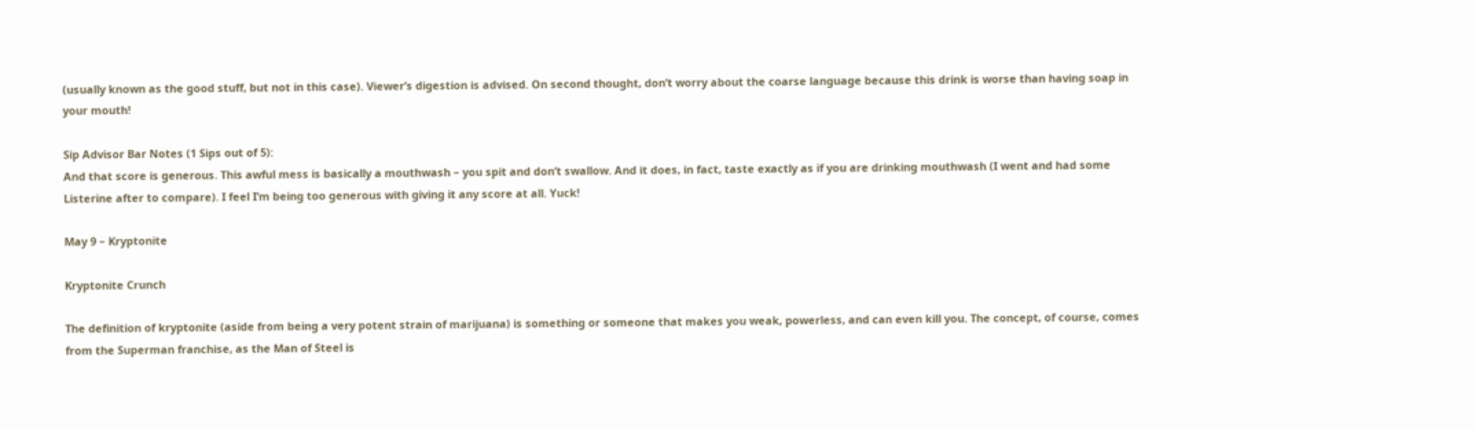(usually known as the good stuff, but not in this case). Viewer’s digestion is advised. On second thought, don’t worry about the coarse language because this drink is worse than having soap in your mouth!

Sip Advisor Bar Notes (1 Sips out of 5):
And that score is generous. This awful mess is basically a mouthwash – you spit and don’t swallow. And it does, in fact, taste exactly as if you are drinking mouthwash (I went and had some Listerine after to compare). I feel I’m being too generous with giving it any score at all. Yuck!

May 9 – Kryptonite

Kryptonite Crunch

The definition of kryptonite (aside from being a very potent strain of marijuana) is something or someone that makes you weak, powerless, and can even kill you. The concept, of course, comes from the Superman franchise, as the Man of Steel is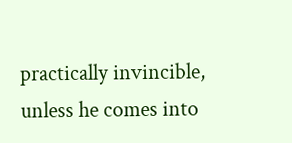practically invincible, unless he comes into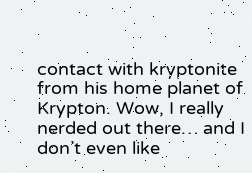contact with kryptonite from his home planet of Krypton. Wow, I really nerded out there… and I don’t even like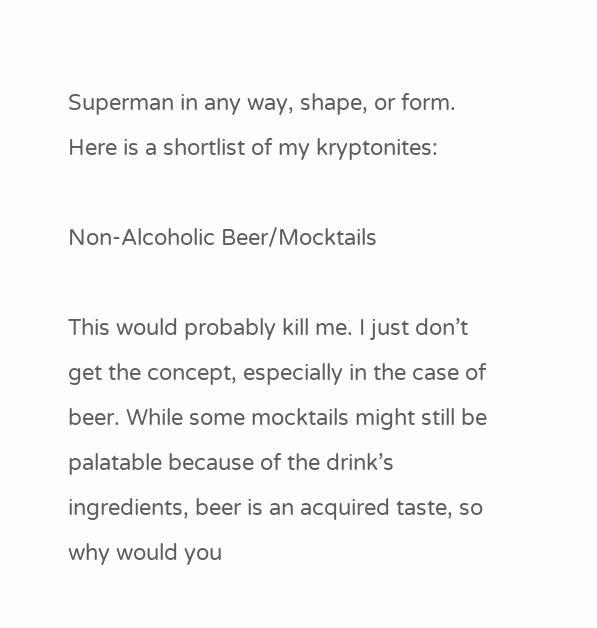Superman in any way, shape, or form. Here is a shortlist of my kryptonites:

Non-Alcoholic Beer/Mocktails

This would probably kill me. I just don’t get the concept, especially in the case of beer. While some mocktails might still be palatable because of the drink’s ingredients, beer is an acquired taste, so why would you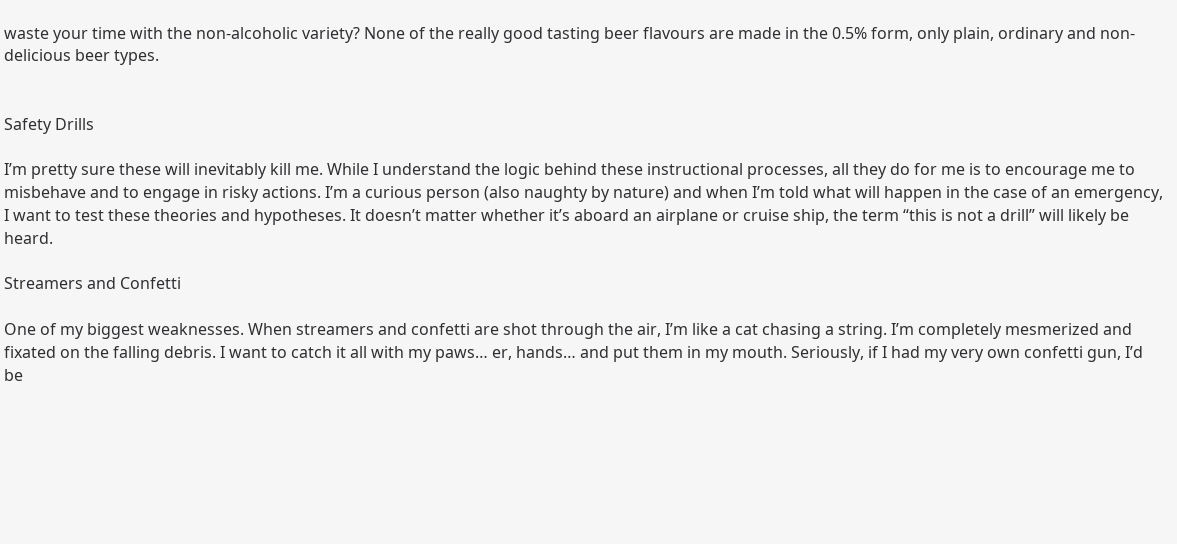waste your time with the non-alcoholic variety? None of the really good tasting beer flavours are made in the 0.5% form, only plain, ordinary and non-delicious beer types.


Safety Drills

I’m pretty sure these will inevitably kill me. While I understand the logic behind these instructional processes, all they do for me is to encourage me to misbehave and to engage in risky actions. I’m a curious person (also naughty by nature) and when I’m told what will happen in the case of an emergency, I want to test these theories and hypotheses. It doesn’t matter whether it’s aboard an airplane or cruise ship, the term “this is not a drill” will likely be heard.

Streamers and Confetti

One of my biggest weaknesses. When streamers and confetti are shot through the air, I’m like a cat chasing a string. I’m completely mesmerized and fixated on the falling debris. I want to catch it all with my paws… er, hands… and put them in my mouth. Seriously, if I had my very own confetti gun, I’d be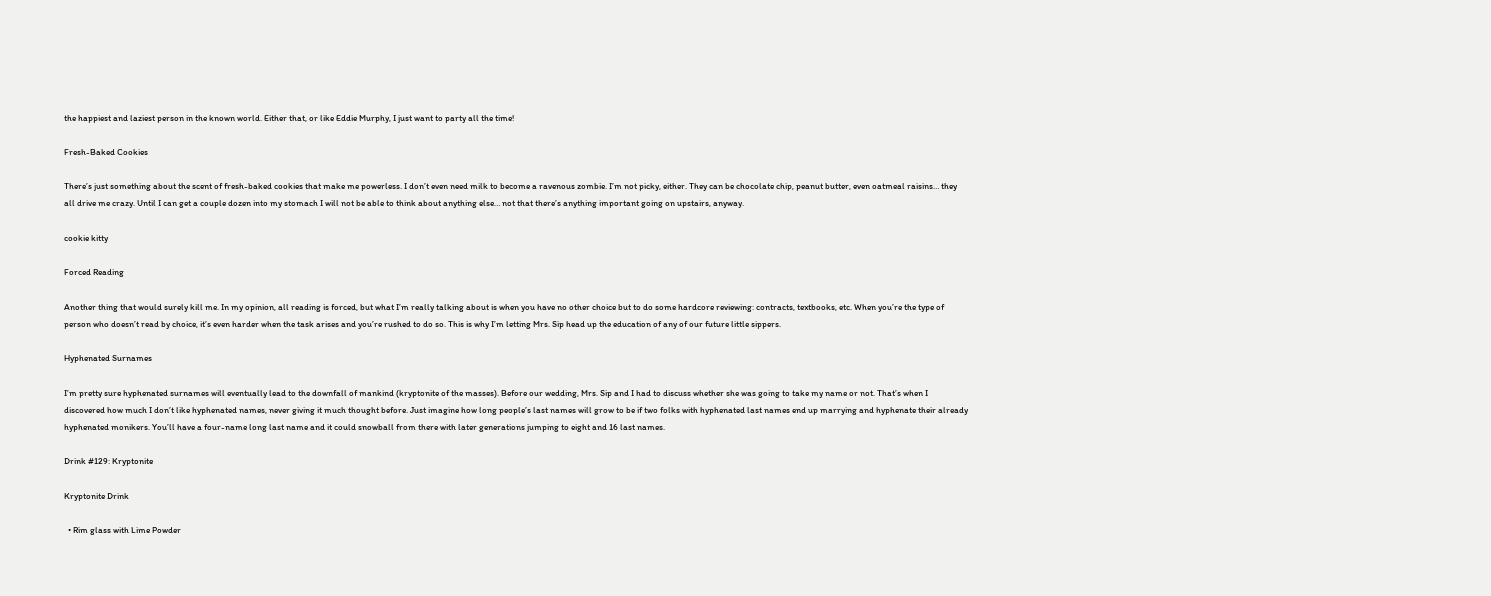the happiest and laziest person in the known world. Either that, or like Eddie Murphy, I just want to party all the time!

Fresh-Baked Cookies

There’s just something about the scent of fresh-baked cookies that make me powerless. I don’t even need milk to become a ravenous zombie. I’m not picky, either. They can be chocolate chip, peanut butter, even oatmeal raisins… they all drive me crazy. Until I can get a couple dozen into my stomach I will not be able to think about anything else… not that there’s anything important going on upstairs, anyway.

cookie kitty

Forced Reading

Another thing that would surely kill me. In my opinion, all reading is forced, but what I’m really talking about is when you have no other choice but to do some hardcore reviewing: contracts, textbooks, etc. When you’re the type of person who doesn’t read by choice, it’s even harder when the task arises and you’re rushed to do so. This is why I’m letting Mrs. Sip head up the education of any of our future little sippers.

Hyphenated Surnames

I’m pretty sure hyphenated surnames will eventually lead to the downfall of mankind (kryptonite of the masses). Before our wedding, Mrs. Sip and I had to discuss whether she was going to take my name or not. That’s when I discovered how much I don’t like hyphenated names, never giving it much thought before. Just imagine how long people’s last names will grow to be if two folks with hyphenated last names end up marrying and hyphenate their already hyphenated monikers. You’ll have a four-name long last name and it could snowball from there with later generations jumping to eight and 16 last names.

Drink #129: Kryptonite

Kryptonite Drink

  • Rim glass with Lime Powder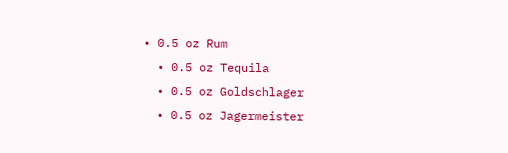• 0.5 oz Rum
  • 0.5 oz Tequila
  • 0.5 oz Goldschlager
  • 0.5 oz Jagermeister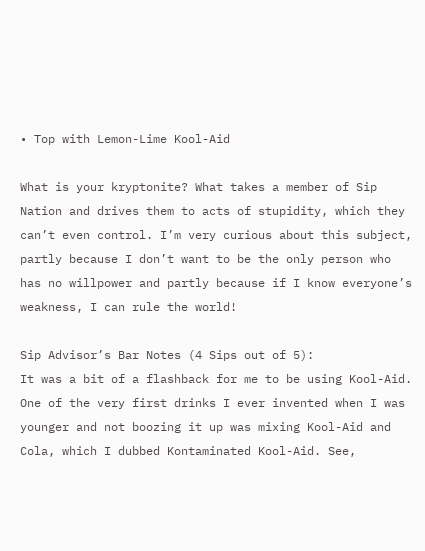• Top with Lemon-Lime Kool-Aid

What is your kryptonite? What takes a member of Sip Nation and drives them to acts of stupidity, which they can’t even control. I’m very curious about this subject, partly because I don’t want to be the only person who has no willpower and partly because if I know everyone’s weakness, I can rule the world!

Sip Advisor’s Bar Notes (4 Sips out of 5):
It was a bit of a flashback for me to be using Kool-Aid. One of the very first drinks I ever invented when I was younger and not boozing it up was mixing Kool-Aid and Cola, which I dubbed Kontaminated Kool-Aid. See,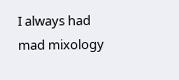I always had mad mixology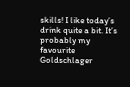skills! I like today’s drink quite a bit. It’s probably my favourite Goldschlager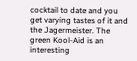cocktail to date and you get varying tastes of it and the Jagermeister. The green Kool-Aid is an interesting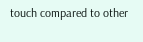touch compared to other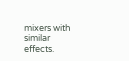mixers with similar effects.